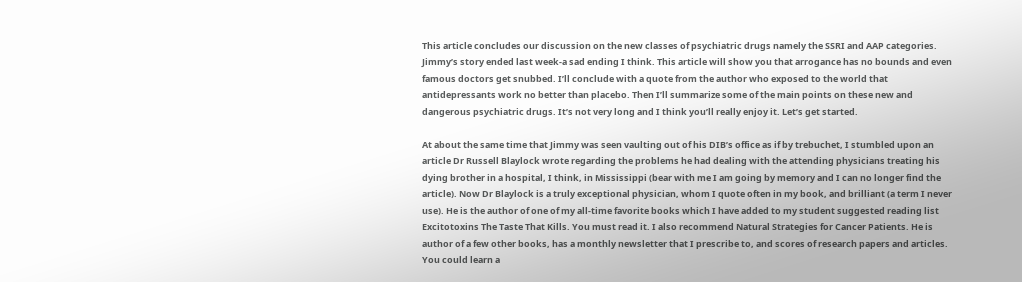This article concludes our discussion on the new classes of psychiatric drugs namely the SSRI and AAP categories. Jimmy’s story ended last week-a sad ending I think. This article will show you that arrogance has no bounds and even famous doctors get snubbed. I’ll conclude with a quote from the author who exposed to the world that antidepressants work no better than placebo. Then I’ll summarize some of the main points on these new and dangerous psychiatric drugs. It’s not very long and I think you’ll really enjoy it. Let’s get started.

At about the same time that Jimmy was seen vaulting out of his DIB’s office as if by trebuchet, I stumbled upon an article Dr Russell Blaylock wrote regarding the problems he had dealing with the attending physicians treating his dying brother in a hospital, I think, in Mississippi (bear with me I am going by memory and I can no longer find the article). Now Dr Blaylock is a truly exceptional physician, whom I quote often in my book, and brilliant (a term I never use). He is the author of one of my all-time favorite books which I have added to my student suggested reading list Excitotoxins The Taste That Kills. You must read it. I also recommend Natural Strategies for Cancer Patients. He is author of a few other books, has a monthly newsletter that I prescribe to, and scores of research papers and articles. You could learn a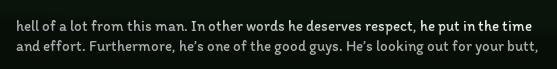hell of a lot from this man. In other words he deserves respect, he put in the time and effort. Furthermore, he’s one of the good guys. He’s looking out for your butt,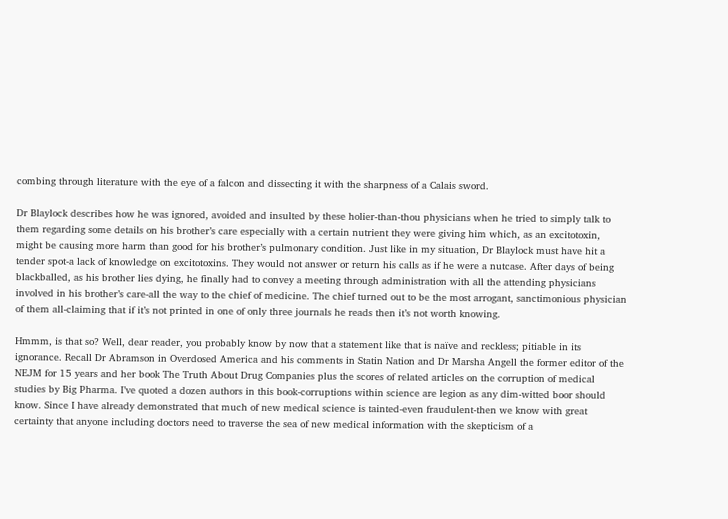combing through literature with the eye of a falcon and dissecting it with the sharpness of a Calais sword.

Dr Blaylock describes how he was ignored, avoided and insulted by these holier-than-thou physicians when he tried to simply talk to them regarding some details on his brother’s care especially with a certain nutrient they were giving him which, as an excitotoxin, might be causing more harm than good for his brother’s pulmonary condition. Just like in my situation, Dr Blaylock must have hit a tender spot-a lack of knowledge on excitotoxins. They would not answer or return his calls as if he were a nutcase. After days of being blackballed, as his brother lies dying, he finally had to convey a meeting through administration with all the attending physicians involved in his brother’s care-all the way to the chief of medicine. The chief turned out to be the most arrogant, sanctimonious physician of them all-claiming that if it’s not printed in one of only three journals he reads then it’s not worth knowing.

Hmmm, is that so? Well, dear reader, you probably know by now that a statement like that is naïve and reckless; pitiable in its ignorance. Recall Dr Abramson in Overdosed America and his comments in Statin Nation and Dr Marsha Angell the former editor of the NEJM for 15 years and her book The Truth About Drug Companies plus the scores of related articles on the corruption of medical studies by Big Pharma. I’ve quoted a dozen authors in this book-corruptions within science are legion as any dim-witted boor should know. Since I have already demonstrated that much of new medical science is tainted-even fraudulent-then we know with great certainty that anyone including doctors need to traverse the sea of new medical information with the skepticism of a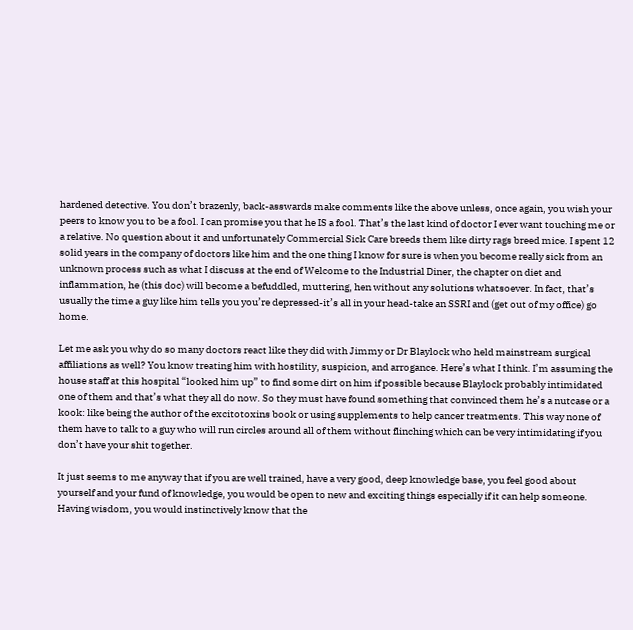hardened detective. You don’t brazenly, back-asswards make comments like the above unless, once again, you wish your peers to know you to be a fool. I can promise you that he IS a fool. That’s the last kind of doctor I ever want touching me or a relative. No question about it and unfortunately Commercial Sick Care breeds them like dirty rags breed mice. I spent 12 solid years in the company of doctors like him and the one thing I know for sure is when you become really sick from an unknown process such as what I discuss at the end of Welcome to the Industrial Diner, the chapter on diet and inflammation, he (this doc) will become a befuddled, muttering, hen without any solutions whatsoever. In fact, that’s usually the time a guy like him tells you you’re depressed-it’s all in your head-take an SSRI and (get out of my office) go home.

Let me ask you why do so many doctors react like they did with Jimmy or Dr Blaylock who held mainstream surgical affiliations as well? You know treating him with hostility, suspicion, and arrogance. Here’s what I think. I’m assuming the house staff at this hospital “looked him up” to find some dirt on him if possible because Blaylock probably intimidated one of them and that’s what they all do now. So they must have found something that convinced them he’s a nutcase or a kook: like being the author of the excitotoxins book or using supplements to help cancer treatments. This way none of them have to talk to a guy who will run circles around all of them without flinching which can be very intimidating if you don’t have your shit together.

It just seems to me anyway that if you are well trained, have a very good, deep knowledge base, you feel good about yourself and your fund of knowledge, you would be open to new and exciting things especially if it can help someone. Having wisdom, you would instinctively know that the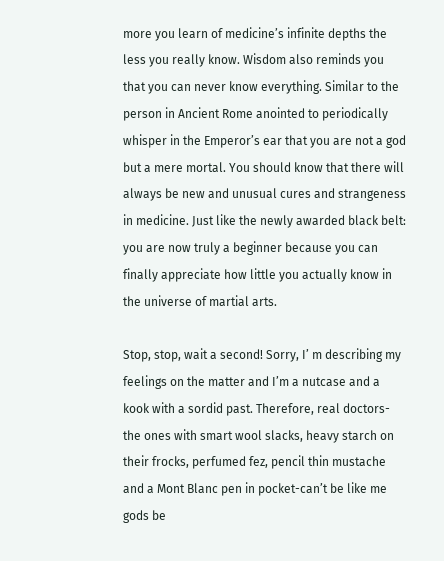more you learn of medicine’s infinite depths the less you really know. Wisdom also reminds you that you can never know everything. Similar to the person in Ancient Rome anointed to periodically whisper in the Emperor’s ear that you are not a god but a mere mortal. You should know that there will always be new and unusual cures and strangeness in medicine. Just like the newly awarded black belt: you are now truly a beginner because you can finally appreciate how little you actually know in the universe of martial arts.

Stop, stop, wait a second! Sorry, I’ m describing my feelings on the matter and I’m a nutcase and a kook with a sordid past. Therefore, real doctors-the ones with smart wool slacks, heavy starch on their frocks, perfumed fez, pencil thin mustache and a Mont Blanc pen in pocket-can’t be like me gods be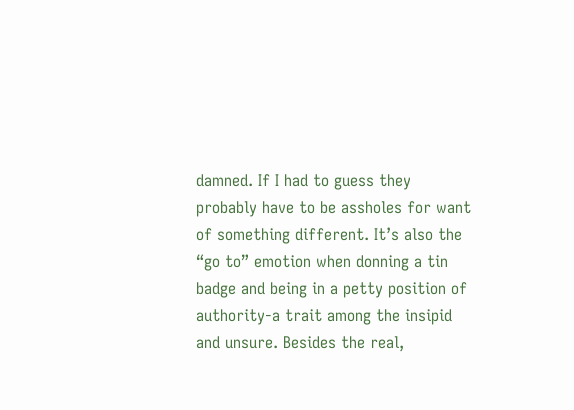damned. If I had to guess they probably have to be assholes for want of something different. It’s also the “go to” emotion when donning a tin badge and being in a petty position of authority-a trait among the insipid and unsure. Besides the real,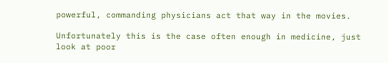powerful, commanding physicians act that way in the movies.

Unfortunately this is the case often enough in medicine, just look at poor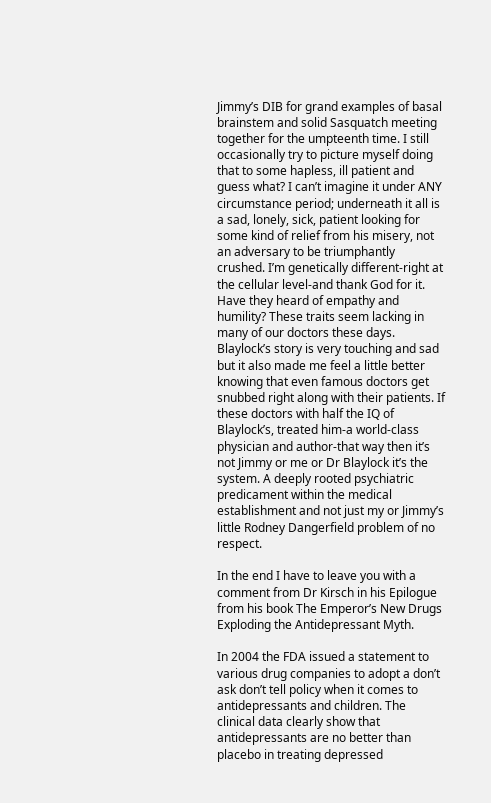Jimmy’s DIB for grand examples of basal brainstem and solid Sasquatch meeting together for the umpteenth time. I still occasionally try to picture myself doing that to some hapless, ill patient and guess what? I can’t imagine it under ANY circumstance period; underneath it all is a sad, lonely, sick, patient looking for some kind of relief from his misery, not an adversary to be triumphantly crushed. I’m genetically different-right at the cellular level-and thank God for it. Have they heard of empathy and humility? These traits seem lacking in many of our doctors these days. Blaylock’s story is very touching and sad but it also made me feel a little better knowing that even famous doctors get snubbed right along with their patients. If these doctors with half the IQ of Blaylock’s, treated him-a world-class physician and author-that way then it’s not Jimmy or me or Dr Blaylock it’s the system. A deeply rooted psychiatric predicament within the medical establishment and not just my or Jimmy’s little Rodney Dangerfield problem of no respect.

In the end I have to leave you with a comment from Dr Kirsch in his Epilogue from his book The Emperor’s New Drugs Exploding the Antidepressant Myth.

In 2004 the FDA issued a statement to various drug companies to adopt a don’t ask don’t tell policy when it comes to antidepressants and children. The clinical data clearly show that antidepressants are no better than placebo in treating depressed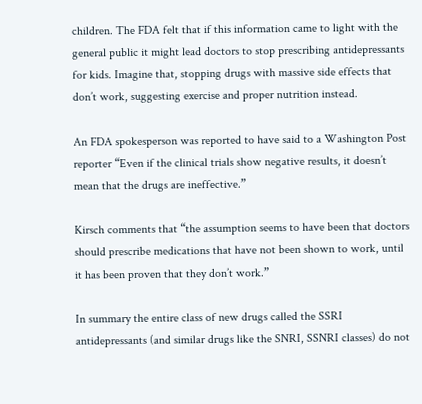children. The FDA felt that if this information came to light with the general public it might lead doctors to stop prescribing antidepressants for kids. Imagine that, stopping drugs with massive side effects that don’t work, suggesting exercise and proper nutrition instead.

An FDA spokesperson was reported to have said to a Washington Post reporter “Even if the clinical trials show negative results, it doesn’t mean that the drugs are ineffective.”

Kirsch comments that “the assumption seems to have been that doctors should prescribe medications that have not been shown to work, until it has been proven that they don’t work.”

In summary the entire class of new drugs called the SSRI antidepressants (and similar drugs like the SNRI, SSNRI classes) do not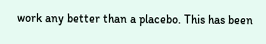work any better than a placebo. This has been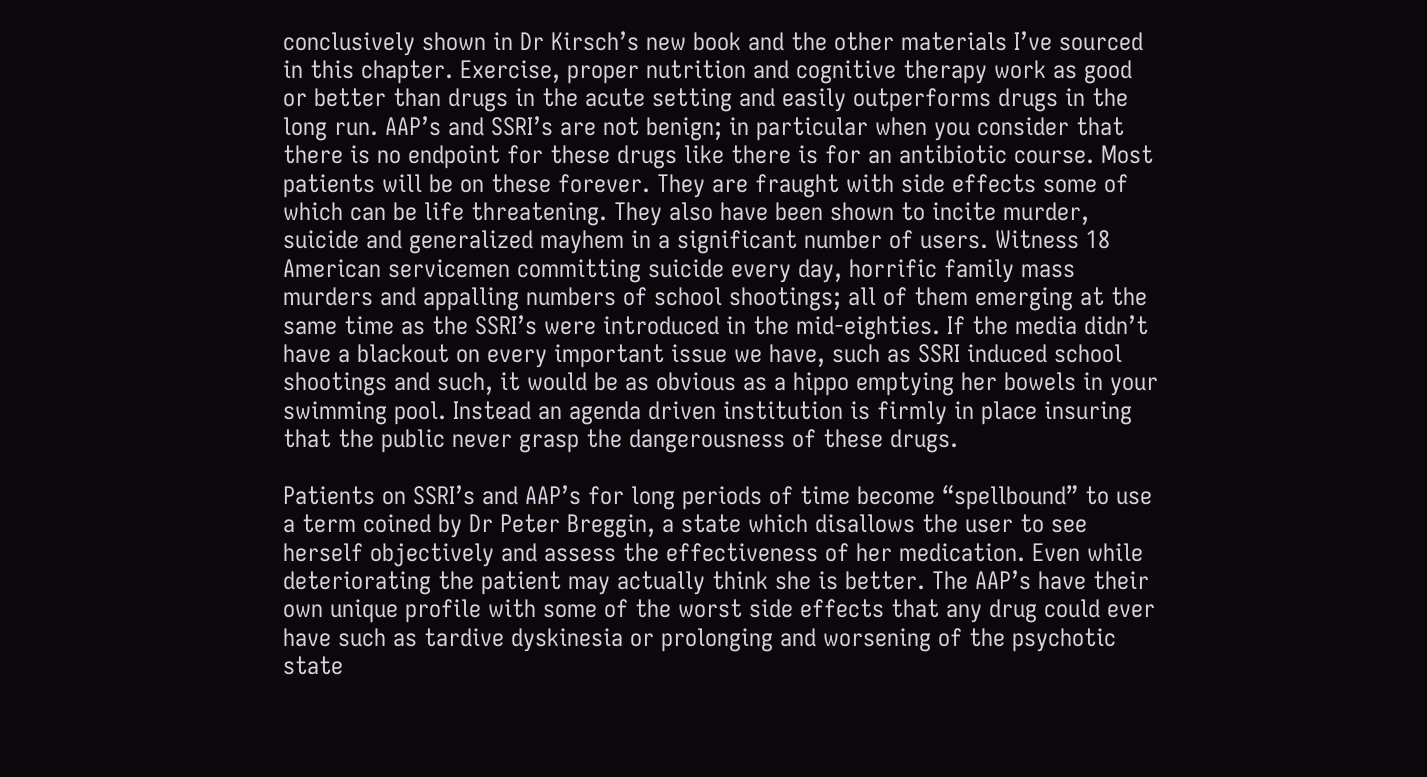conclusively shown in Dr Kirsch’s new book and the other materials I’ve sourced in this chapter. Exercise, proper nutrition and cognitive therapy work as good or better than drugs in the acute setting and easily outperforms drugs in the long run. AAP’s and SSRI’s are not benign; in particular when you consider that there is no endpoint for these drugs like there is for an antibiotic course. Most patients will be on these forever. They are fraught with side effects some of which can be life threatening. They also have been shown to incite murder, suicide and generalized mayhem in a significant number of users. Witness 18 American servicemen committing suicide every day, horrific family mass murders and appalling numbers of school shootings; all of them emerging at the same time as the SSRI’s were introduced in the mid-eighties. If the media didn’t have a blackout on every important issue we have, such as SSRI induced school shootings and such, it would be as obvious as a hippo emptying her bowels in your swimming pool. Instead an agenda driven institution is firmly in place insuring that the public never grasp the dangerousness of these drugs.

Patients on SSRI’s and AAP’s for long periods of time become “spellbound” to use a term coined by Dr Peter Breggin, a state which disallows the user to see herself objectively and assess the effectiveness of her medication. Even while deteriorating the patient may actually think she is better. The AAP’s have their own unique profile with some of the worst side effects that any drug could ever have such as tardive dyskinesia or prolonging and worsening of the psychotic state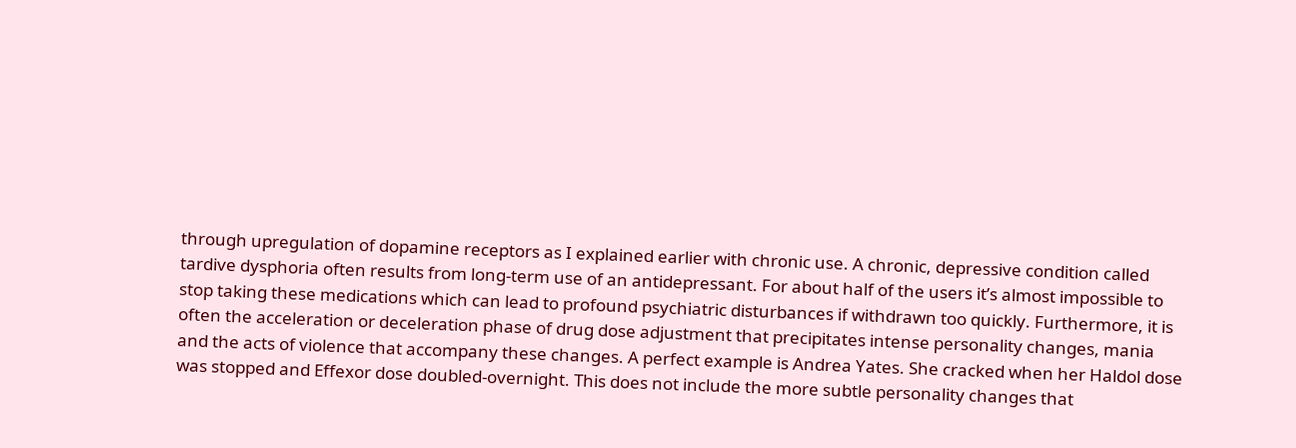through upregulation of dopamine receptors as I explained earlier with chronic use. A chronic, depressive condition called tardive dysphoria often results from long-term use of an antidepressant. For about half of the users it’s almost impossible to stop taking these medications which can lead to profound psychiatric disturbances if withdrawn too quickly. Furthermore, it is often the acceleration or deceleration phase of drug dose adjustment that precipitates intense personality changes, mania and the acts of violence that accompany these changes. A perfect example is Andrea Yates. She cracked when her Haldol dose was stopped and Effexor dose doubled-overnight. This does not include the more subtle personality changes that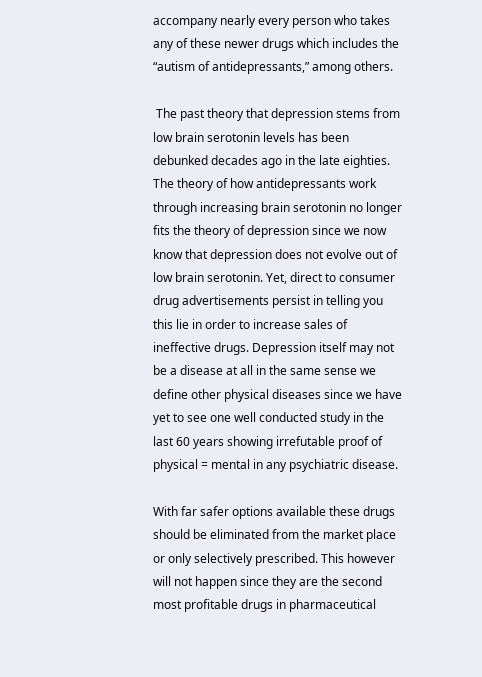accompany nearly every person who takes any of these newer drugs which includes the “autism of antidepressants,” among others.

 The past theory that depression stems from low brain serotonin levels has been debunked decades ago in the late eighties. The theory of how antidepressants work through increasing brain serotonin no longer fits the theory of depression since we now know that depression does not evolve out of low brain serotonin. Yet, direct to consumer drug advertisements persist in telling you this lie in order to increase sales of ineffective drugs. Depression itself may not be a disease at all in the same sense we define other physical diseases since we have yet to see one well conducted study in the last 60 years showing irrefutable proof of physical = mental in any psychiatric disease.

With far safer options available these drugs should be eliminated from the market place or only selectively prescribed. This however will not happen since they are the second most profitable drugs in pharmaceutical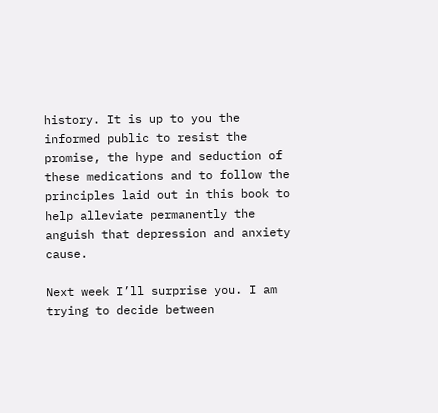history. It is up to you the informed public to resist the promise, the hype and seduction of these medications and to follow the principles laid out in this book to help alleviate permanently the anguish that depression and anxiety cause.

Next week I’ll surprise you. I am trying to decide between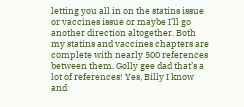letting you all in on the statins issue or vaccines issue or maybe I’ll go another direction altogether. Both my statins and vaccines chapters are complete with nearly 500 references between them. Golly gee dad that’s a lot of references! Yes, Billy I know and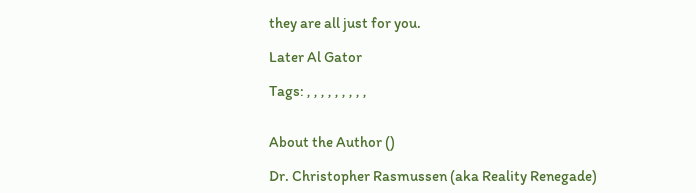they are all just for you.

Later Al Gator

Tags: , , , , , , , , ,


About the Author ()

Dr. Christopher Rasmussen (aka Reality Renegade)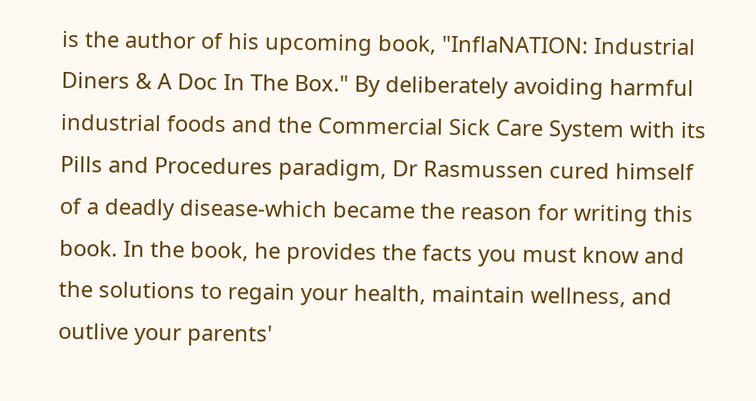is the author of his upcoming book, "InflaNATION: Industrial Diners & A Doc In The Box." By deliberately avoiding harmful industrial foods and the Commercial Sick Care System with its Pills and Procedures paradigm, Dr Rasmussen cured himself of a deadly disease-which became the reason for writing this book. In the book, he provides the facts you must know and the solutions to regain your health, maintain wellness, and outlive your parents'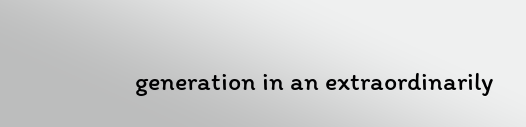generation in an extraordinarily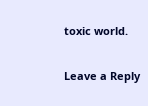toxic world.

Leave a Reply